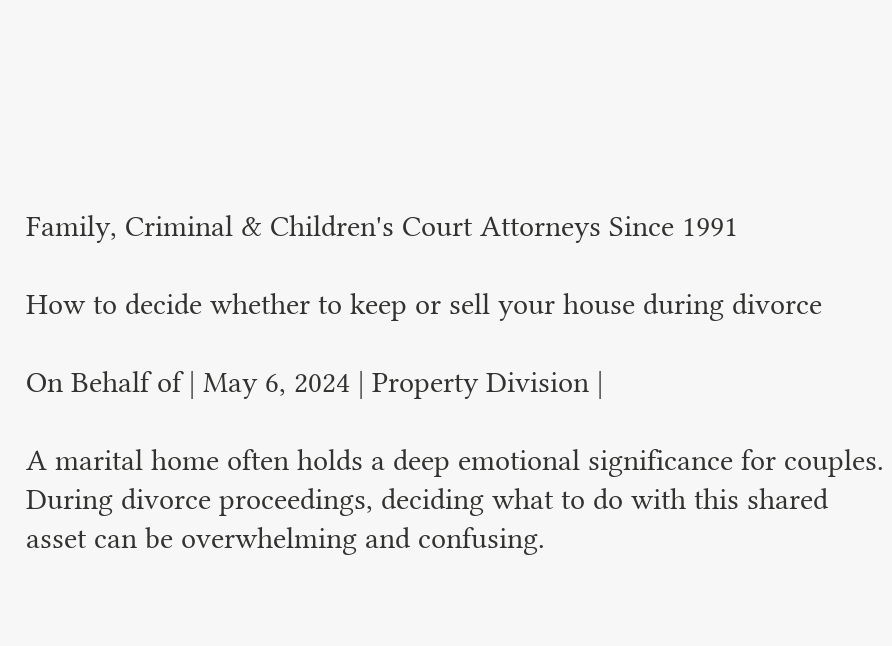Family, Criminal & Children's Court Attorneys Since 1991

How to decide whether to keep or sell your house during divorce

On Behalf of | May 6, 2024 | Property Division |

A marital home often holds a deep emotional significance for couples. During divorce proceedings, deciding what to do with this shared asset can be overwhelming and confusing.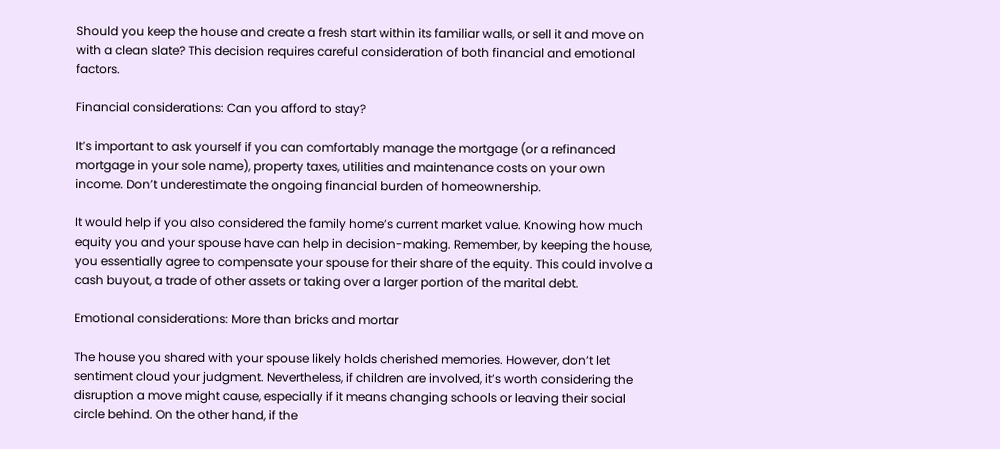Should you keep the house and create a fresh start within its familiar walls, or sell it and move on with a clean slate? This decision requires careful consideration of both financial and emotional factors.

Financial considerations: Can you afford to stay?

It’s important to ask yourself if you can comfortably manage the mortgage (or a refinanced mortgage in your sole name), property taxes, utilities and maintenance costs on your own income. Don’t underestimate the ongoing financial burden of homeownership.

It would help if you also considered the family home’s current market value. Knowing how much equity you and your spouse have can help in decision-making. Remember, by keeping the house, you essentially agree to compensate your spouse for their share of the equity. This could involve a cash buyout, a trade of other assets or taking over a larger portion of the marital debt.

Emotional considerations: More than bricks and mortar

The house you shared with your spouse likely holds cherished memories. However, don’t let sentiment cloud your judgment. Nevertheless, if children are involved, it’s worth considering the disruption a move might cause, especially if it means changing schools or leaving their social circle behind. On the other hand, if the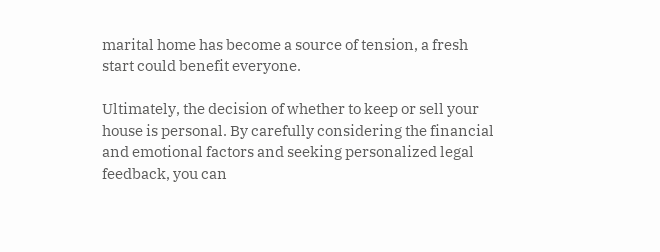marital home has become a source of tension, a fresh start could benefit everyone.

Ultimately, the decision of whether to keep or sell your house is personal. By carefully considering the financial and emotional factors and seeking personalized legal feedback, you can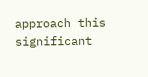approach this significant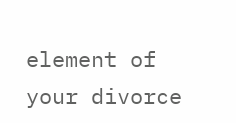element of your divorce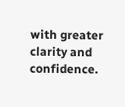with greater clarity and confidence.